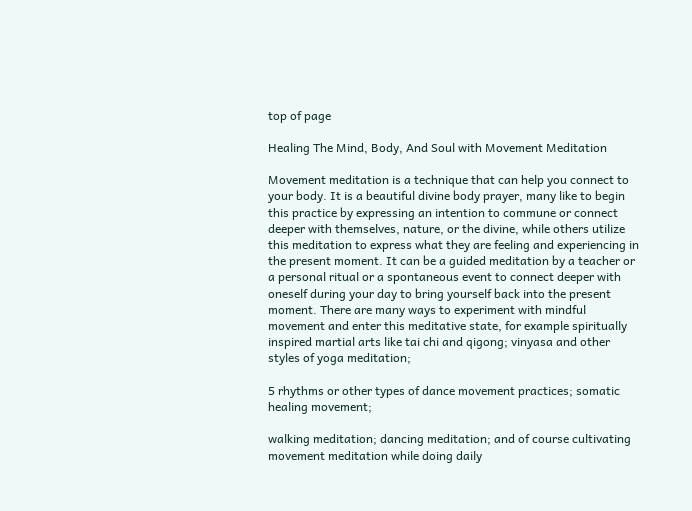top of page

Healing The Mind, Body, And Soul with Movement Meditation

Movement meditation is a technique that can help you connect to your body. It is a beautiful divine body prayer, many like to begin this practice by expressing an intention to commune or connect deeper with themselves, nature, or the divine, while others utilize this meditation to express what they are feeling and experiencing in the present moment. It can be a guided meditation by a teacher or a personal ritual or a spontaneous event to connect deeper with oneself during your day to bring yourself back into the present moment. There are many ways to experiment with mindful movement and enter this meditative state, for example spiritually inspired martial arts like tai chi and qigong; vinyasa and other styles of yoga meditation;

5 rhythms or other types of dance movement practices; somatic healing movement;

walking meditation; dancing meditation; and of course cultivating movement meditation while doing daily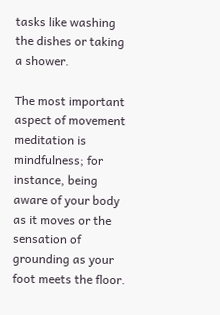tasks like washing the dishes or taking a shower.

The most important aspect of movement meditation is mindfulness; for instance, being aware of your body as it moves or the sensation of grounding as your foot meets the floor.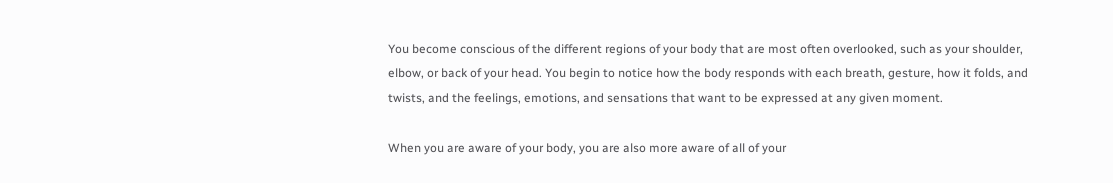You become conscious of the different regions of your body that are most often overlooked, such as your shoulder, elbow, or back of your head. You begin to notice how the body responds with each breath, gesture, how it folds, and twists, and the feelings, emotions, and sensations that want to be expressed at any given moment.

When you are aware of your body, you are also more aware of all of your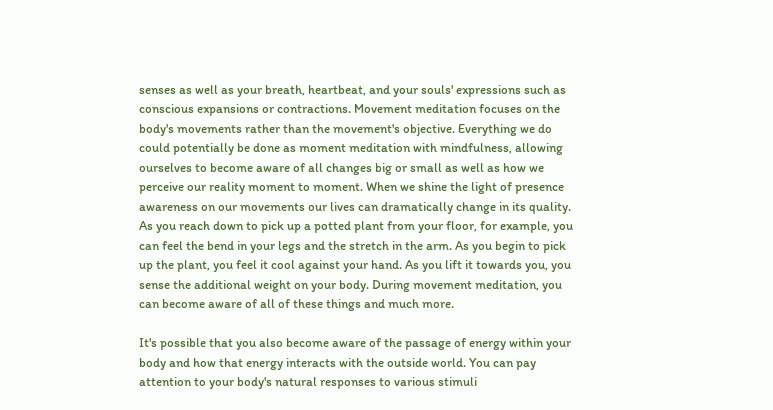senses as well as your breath, heartbeat, and your souls' expressions such as conscious expansions or contractions. Movement meditation focuses on the body's movements rather than the movement's objective. Everything we do could potentially be done as moment meditation with mindfulness, allowing ourselves to become aware of all changes big or small as well as how we perceive our reality moment to moment. When we shine the light of presence awareness on our movements our lives can dramatically change in its quality. As you reach down to pick up a potted plant from your floor, for example, you can feel the bend in your legs and the stretch in the arm. As you begin to pick up the plant, you feel it cool against your hand. As you lift it towards you, you sense the additional weight on your body. During movement meditation, you can become aware of all of these things and much more.

It's possible that you also become aware of the passage of energy within your body and how that energy interacts with the outside world. You can pay attention to your body's natural responses to various stimuli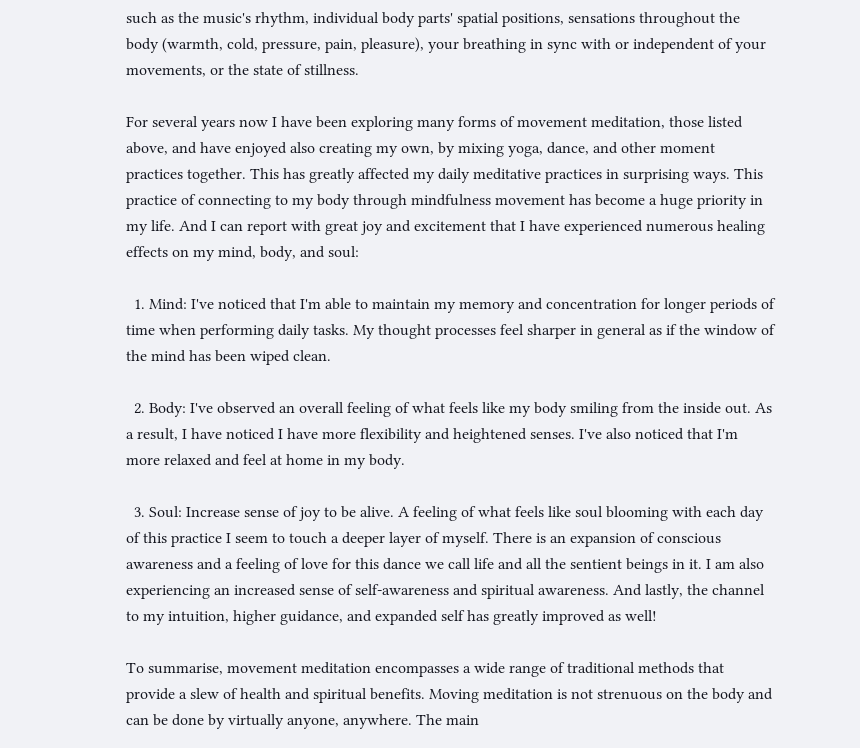such as the music's rhythm, individual body parts' spatial positions, sensations throughout the body (warmth, cold, pressure, pain, pleasure), your breathing in sync with or independent of your movements, or the state of stillness.

For several years now I have been exploring many forms of movement meditation, those listed above, and have enjoyed also creating my own, by mixing yoga, dance, and other moment practices together. This has greatly affected my daily meditative practices in surprising ways. This practice of connecting to my body through mindfulness movement has become a huge priority in my life. And I can report with great joy and excitement that I have experienced numerous healing effects on my mind, body, and soul:

  1. Mind: I've noticed that I'm able to maintain my memory and concentration for longer periods of time when performing daily tasks. My thought processes feel sharper in general as if the window of the mind has been wiped clean.

  2. Body: I've observed an overall feeling of what feels like my body smiling from the inside out. As a result, I have noticed I have more flexibility and heightened senses. I've also noticed that I'm more relaxed and feel at home in my body.

  3. Soul: Increase sense of joy to be alive. A feeling of what feels like soul blooming with each day of this practice I seem to touch a deeper layer of myself. There is an expansion of conscious awareness and a feeling of love for this dance we call life and all the sentient beings in it. I am also experiencing an increased sense of self-awareness and spiritual awareness. And lastly, the channel to my intuition, higher guidance, and expanded self has greatly improved as well!

To summarise, movement meditation encompasses a wide range of traditional methods that provide a slew of health and spiritual benefits. Moving meditation is not strenuous on the body and can be done by virtually anyone, anywhere. The main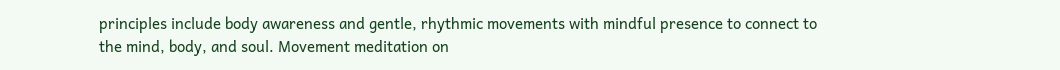principles include body awareness and gentle, rhythmic movements with mindful presence to connect to the mind, body, and soul. Movement meditation on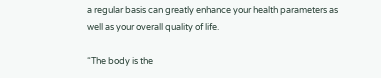a regular basis can greatly enhance your health parameters as well as your overall quality of life.

“The body is the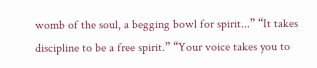womb of the soul, a begging bowl for spirit...” “It takes discipline to be a free spirit.” “Your voice takes you to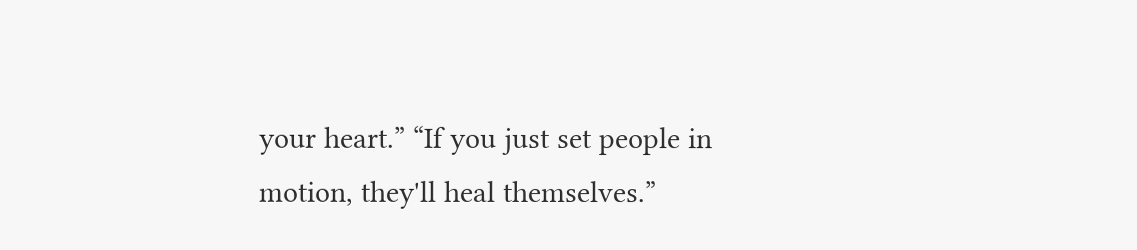your heart.” “If you just set people in motion, they'll heal themselves.”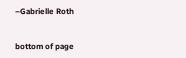–Gabrielle Roth


bottom of page